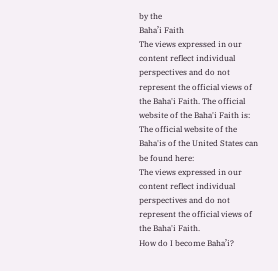by the
Baha’i Faith
The views expressed in our content reflect individual perspectives and do not represent the official views of the Baha'i Faith. The official website of the Baha'i Faith is: The official website of the Baha'is of the United States can be found here:
The views expressed in our content reflect individual perspectives and do not represent the official views of the Baha'i Faith.
How do I become Baha’i?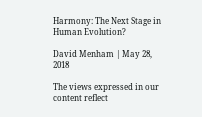Harmony: The Next Stage in Human Evolution?

David Menham | May 28, 2018

The views expressed in our content reflect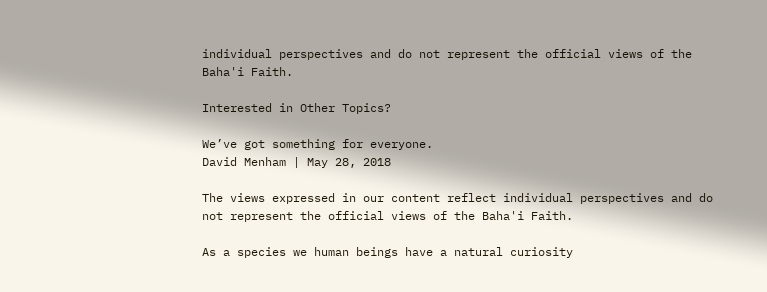individual perspectives and do not represent the official views of the Baha'i Faith.

Interested in Other Topics?

We’ve got something for everyone.
David Menham | May 28, 2018

The views expressed in our content reflect individual perspectives and do not represent the official views of the Baha'i Faith.

As a species we human beings have a natural curiosity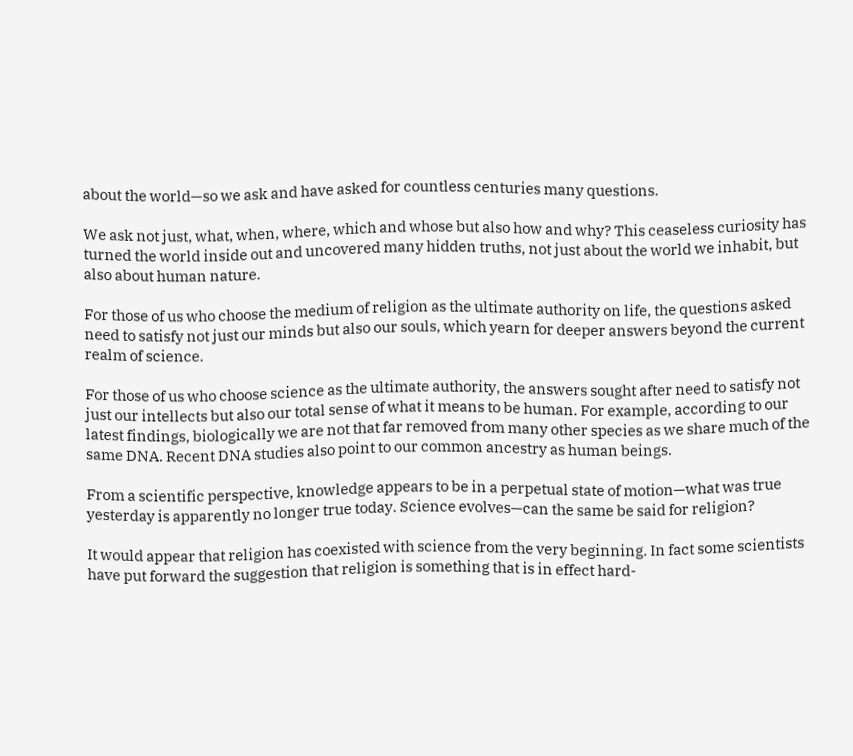about the world—so we ask and have asked for countless centuries many questions.

We ask not just, what, when, where, which and whose but also how and why? This ceaseless curiosity has turned the world inside out and uncovered many hidden truths, not just about the world we inhabit, but also about human nature.

For those of us who choose the medium of religion as the ultimate authority on life, the questions asked need to satisfy not just our minds but also our souls, which yearn for deeper answers beyond the current realm of science.

For those of us who choose science as the ultimate authority, the answers sought after need to satisfy not just our intellects but also our total sense of what it means to be human. For example, according to our latest findings, biologically we are not that far removed from many other species as we share much of the same DNA. Recent DNA studies also point to our common ancestry as human beings.

From a scientific perspective, knowledge appears to be in a perpetual state of motion—what was true yesterday is apparently no longer true today. Science evolves—can the same be said for religion?

It would appear that religion has coexisted with science from the very beginning. In fact some scientists have put forward the suggestion that religion is something that is in effect hard-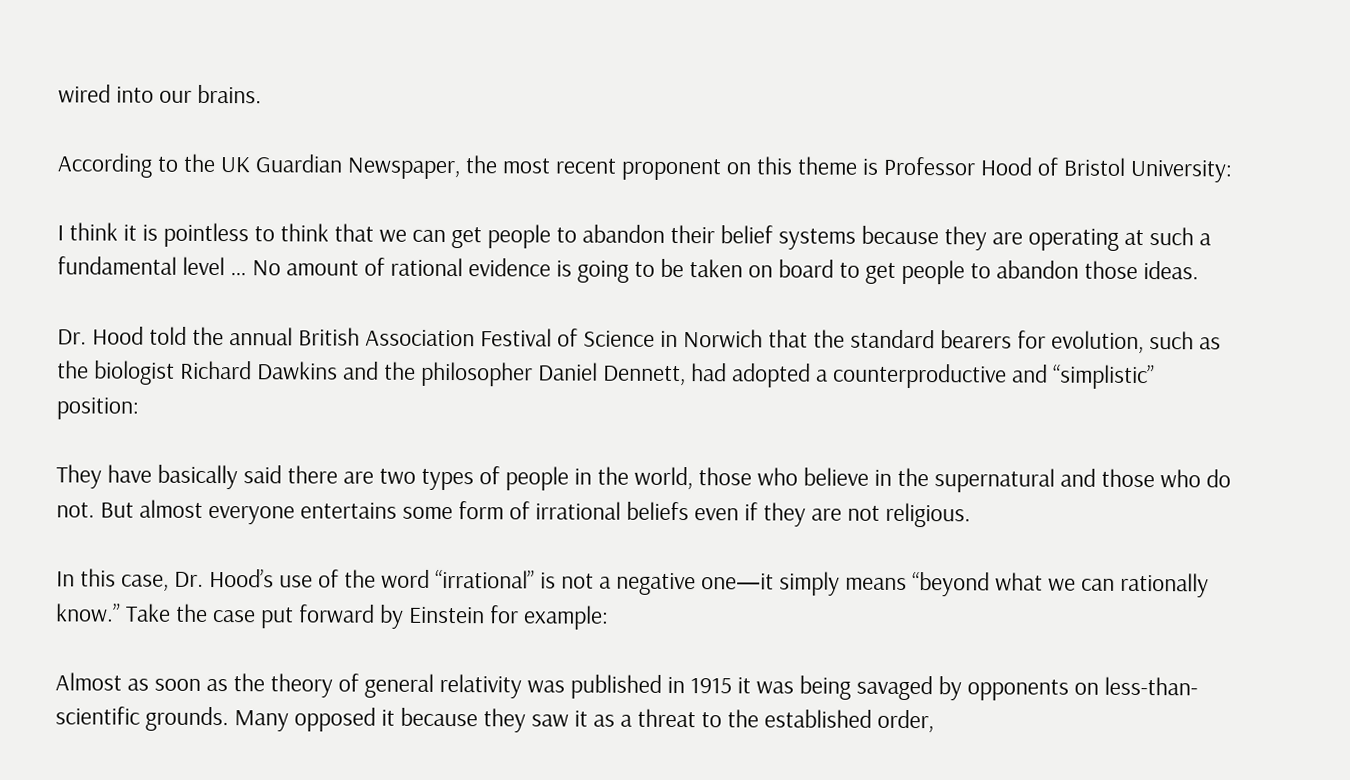wired into our brains.

According to the UK Guardian Newspaper, the most recent proponent on this theme is Professor Hood of Bristol University:

I think it is pointless to think that we can get people to abandon their belief systems because they are operating at such a fundamental level … No amount of rational evidence is going to be taken on board to get people to abandon those ideas.

Dr. Hood told the annual British Association Festival of Science in Norwich that the standard bearers for evolution, such as the biologist Richard Dawkins and the philosopher Daniel Dennett, had adopted a counterproductive and “simplistic” position:

They have basically said there are two types of people in the world, those who believe in the supernatural and those who do not. But almost everyone entertains some form of irrational beliefs even if they are not religious.

In this case, Dr. Hood’s use of the word “irrational” is not a negative one—it simply means “beyond what we can rationally know.” Take the case put forward by Einstein for example:

Almost as soon as the theory of general relativity was published in 1915 it was being savaged by opponents on less-than-scientific grounds. Many opposed it because they saw it as a threat to the established order,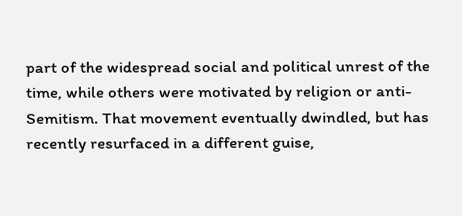part of the widespread social and political unrest of the time, while others were motivated by religion or anti-Semitism. That movement eventually dwindled, but has recently resurfaced in a different guise,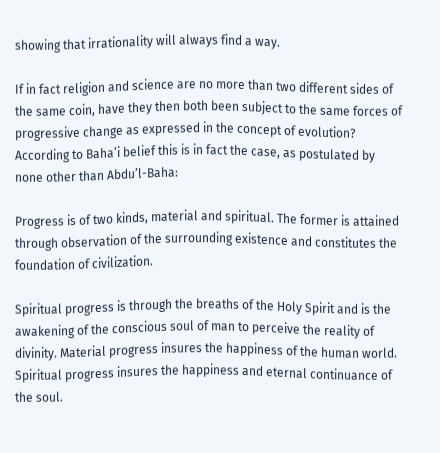showing that irrationality will always find a way.

If in fact religion and science are no more than two different sides of the same coin, have they then both been subject to the same forces of progressive change as expressed in the concept of evolution? According to Baha’i belief this is in fact the case, as postulated by none other than Abdu’l-Baha:

Progress is of two kinds, material and spiritual. The former is attained through observation of the surrounding existence and constitutes the foundation of civilization.

Spiritual progress is through the breaths of the Holy Spirit and is the awakening of the conscious soul of man to perceive the reality of divinity. Material progress insures the happiness of the human world. Spiritual progress insures the happiness and eternal continuance of the soul.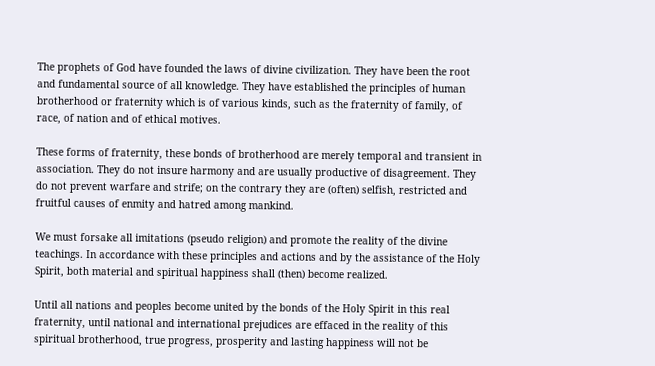The prophets of God have founded the laws of divine civilization. They have been the root and fundamental source of all knowledge. They have established the principles of human brotherhood or fraternity which is of various kinds, such as the fraternity of family, of race, of nation and of ethical motives.

These forms of fraternity, these bonds of brotherhood are merely temporal and transient in association. They do not insure harmony and are usually productive of disagreement. They do not prevent warfare and strife; on the contrary they are (often) selfish, restricted and fruitful causes of enmity and hatred among mankind.

We must forsake all imitations (pseudo religion) and promote the reality of the divine teachings. In accordance with these principles and actions and by the assistance of the Holy Spirit, both material and spiritual happiness shall (then) become realized.

Until all nations and peoples become united by the bonds of the Holy Spirit in this real fraternity, until national and international prejudices are effaced in the reality of this spiritual brotherhood, true progress, prosperity and lasting happiness will not be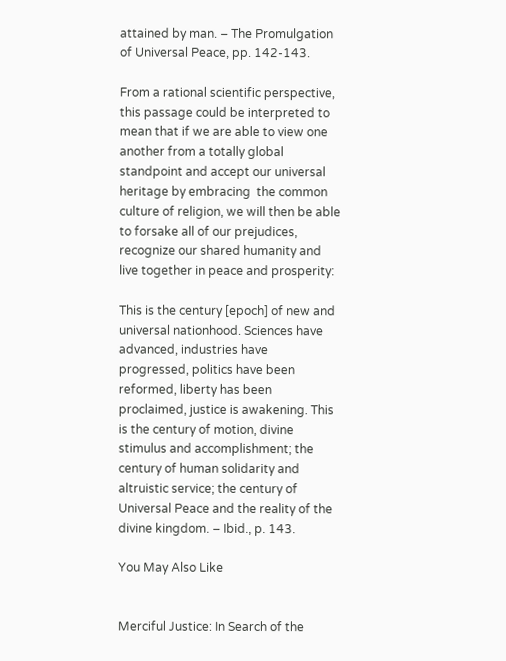attained by man. – The Promulgation of Universal Peace, pp. 142-143.

From a rational scientific perspective, this passage could be interpreted to mean that if we are able to view one another from a totally global standpoint and accept our universal heritage by embracing  the common culture of religion, we will then be able to forsake all of our prejudices, recognize our shared humanity and live together in peace and prosperity:

This is the century [epoch] of new and universal nationhood. Sciences have advanced, industries have progressed, politics have been reformed, liberty has been proclaimed, justice is awakening. This is the century of motion, divine stimulus and accomplishment; the century of human solidarity and altruistic service; the century of Universal Peace and the reality of the divine kingdom. – Ibid., p. 143.

You May Also Like


Merciful Justice: In Search of the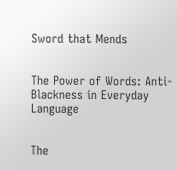Sword that Mends


The Power of Words: Anti-Blackness in Everyday Language


The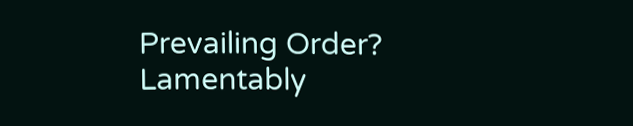Prevailing Order? Lamentably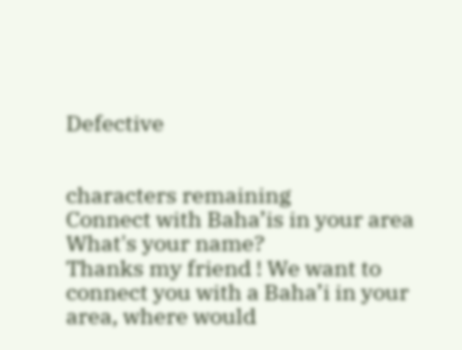Defective


characters remaining
Connect with Baha’is in your area
What's your name?
Thanks my friend ! We want to connect you with a Baha’i in your area, where would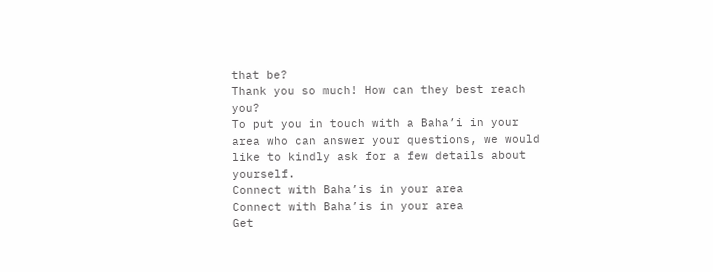that be?
Thank you so much! How can they best reach you?
To put you in touch with a Baha’i in your area who can answer your questions, we would like to kindly ask for a few details about yourself.
Connect with Baha’is in your area
Connect with Baha’is in your area
Get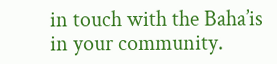in touch with the Baha’is in your community.